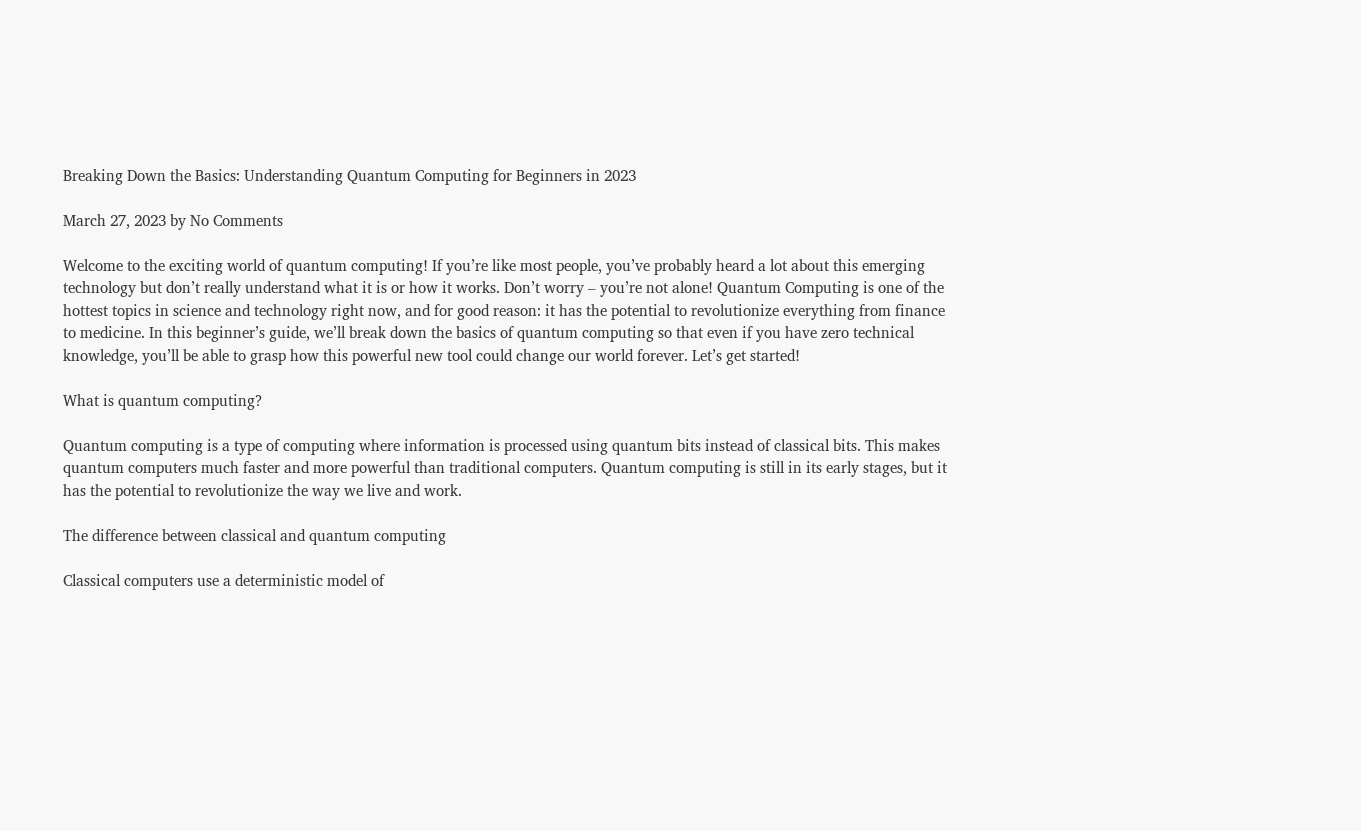Breaking Down the Basics: Understanding Quantum Computing for Beginners in 2023

March 27, 2023 by No Comments

Welcome to the exciting world of quantum computing! If you’re like most people, you’ve probably heard a lot about this emerging technology but don’t really understand what it is or how it works. Don’t worry – you’re not alone! Quantum Computing is one of the hottest topics in science and technology right now, and for good reason: it has the potential to revolutionize everything from finance to medicine. In this beginner’s guide, we’ll break down the basics of quantum computing so that even if you have zero technical knowledge, you’ll be able to grasp how this powerful new tool could change our world forever. Let’s get started!

What is quantum computing?

Quantum computing is a type of computing where information is processed using quantum bits instead of classical bits. This makes quantum computers much faster and more powerful than traditional computers. Quantum computing is still in its early stages, but it has the potential to revolutionize the way we live and work.

The difference between classical and quantum computing

Classical computers use a deterministic model of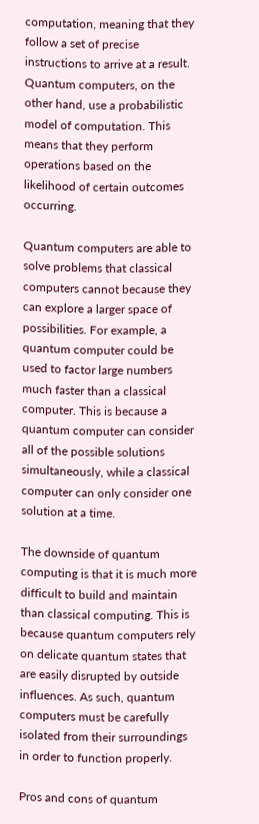computation, meaning that they follow a set of precise instructions to arrive at a result. Quantum computers, on the other hand, use a probabilistic model of computation. This means that they perform operations based on the likelihood of certain outcomes occurring.

Quantum computers are able to solve problems that classical computers cannot because they can explore a larger space of possibilities. For example, a quantum computer could be used to factor large numbers much faster than a classical computer. This is because a quantum computer can consider all of the possible solutions simultaneously, while a classical computer can only consider one solution at a time.

The downside of quantum computing is that it is much more difficult to build and maintain than classical computing. This is because quantum computers rely on delicate quantum states that are easily disrupted by outside influences. As such, quantum computers must be carefully isolated from their surroundings in order to function properly.

Pros and cons of quantum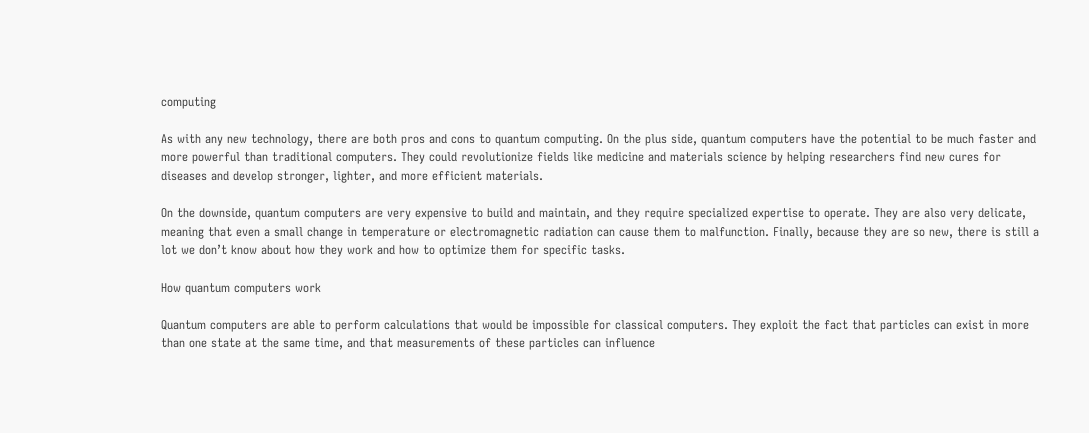computing

As with any new technology, there are both pros and cons to quantum computing. On the plus side, quantum computers have the potential to be much faster and more powerful than traditional computers. They could revolutionize fields like medicine and materials science by helping researchers find new cures for diseases and develop stronger, lighter, and more efficient materials.

On the downside, quantum computers are very expensive to build and maintain, and they require specialized expertise to operate. They are also very delicate, meaning that even a small change in temperature or electromagnetic radiation can cause them to malfunction. Finally, because they are so new, there is still a lot we don’t know about how they work and how to optimize them for specific tasks.

How quantum computers work

Quantum computers are able to perform calculations that would be impossible for classical computers. They exploit the fact that particles can exist in more than one state at the same time, and that measurements of these particles can influence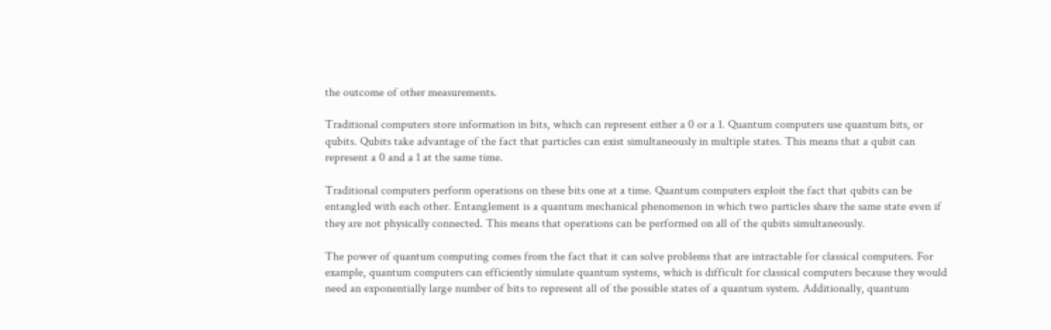the outcome of other measurements.

Traditional computers store information in bits, which can represent either a 0 or a 1. Quantum computers use quantum bits, or qubits. Qubits take advantage of the fact that particles can exist simultaneously in multiple states. This means that a qubit can represent a 0 and a 1 at the same time.

Traditional computers perform operations on these bits one at a time. Quantum computers exploit the fact that qubits can be entangled with each other. Entanglement is a quantum mechanical phenomenon in which two particles share the same state even if they are not physically connected. This means that operations can be performed on all of the qubits simultaneously.

The power of quantum computing comes from the fact that it can solve problems that are intractable for classical computers. For example, quantum computers can efficiently simulate quantum systems, which is difficult for classical computers because they would need an exponentially large number of bits to represent all of the possible states of a quantum system. Additionally, quantum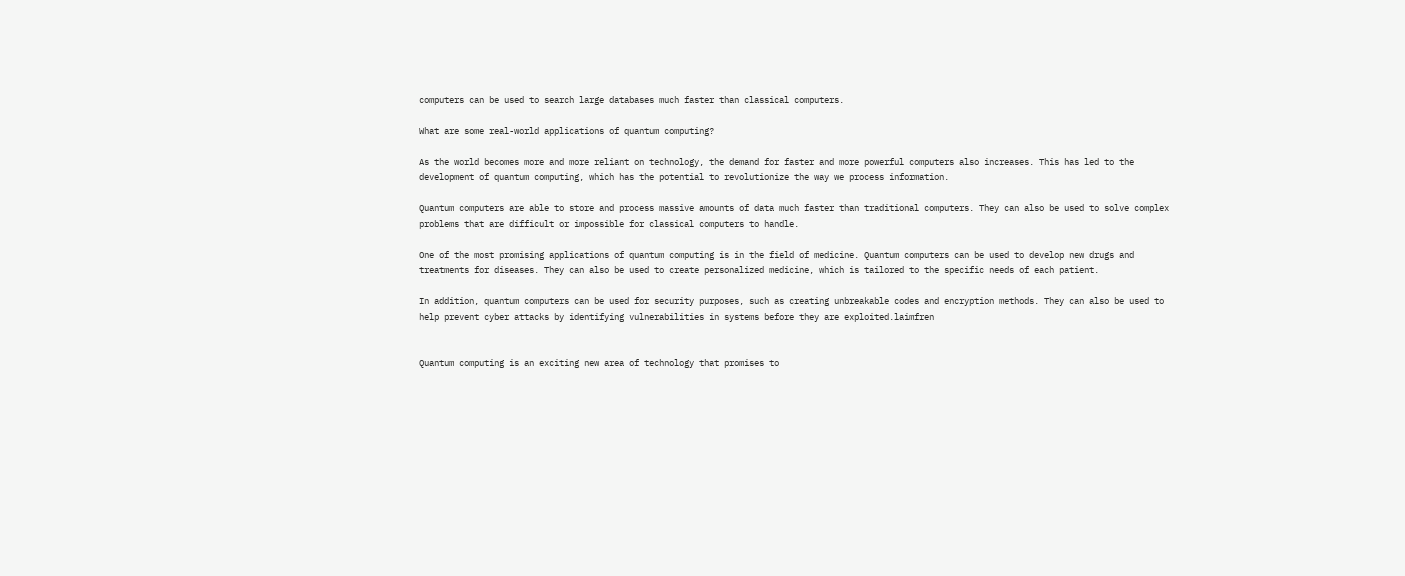computers can be used to search large databases much faster than classical computers.

What are some real-world applications of quantum computing?

As the world becomes more and more reliant on technology, the demand for faster and more powerful computers also increases. This has led to the development of quantum computing, which has the potential to revolutionize the way we process information.

Quantum computers are able to store and process massive amounts of data much faster than traditional computers. They can also be used to solve complex problems that are difficult or impossible for classical computers to handle.

One of the most promising applications of quantum computing is in the field of medicine. Quantum computers can be used to develop new drugs and treatments for diseases. They can also be used to create personalized medicine, which is tailored to the specific needs of each patient.

In addition, quantum computers can be used for security purposes, such as creating unbreakable codes and encryption methods. They can also be used to help prevent cyber attacks by identifying vulnerabilities in systems before they are exploited.laimfren


Quantum computing is an exciting new area of technology that promises to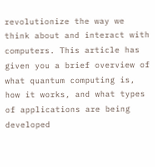revolutionize the way we think about and interact with computers. This article has given you a brief overview of what quantum computing is, how it works, and what types of applications are being developed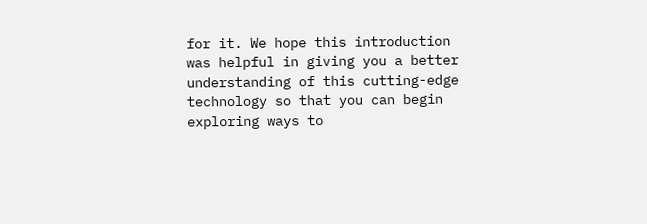for it. We hope this introduction was helpful in giving you a better understanding of this cutting-edge technology so that you can begin exploring ways to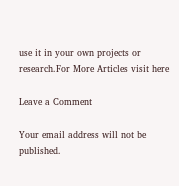use it in your own projects or research.For More Articles visit here

Leave a Comment

Your email address will not be published.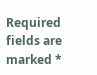Required fields are marked *